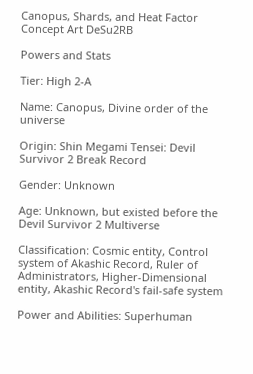Canopus, Shards, and Heat Factor Concept Art DeSu2RB

Powers and Stats

Tier: High 2-A

Name: Canopus, Divine order of the universe

Origin: Shin Megami Tensei: Devil Survivor 2 Break Record

Gender: Unknown

Age: Unknown, but existed before the Devil Survivor 2 Multiverse

Classification: Cosmic entity, Control system of Akashic Record, Ruler of Administrators, Higher-Dimensional entity, Akashic Record's fail-safe system

Power and Abilities: Superhuman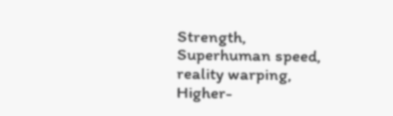Strength, Superhuman speed, reality warping, Higher-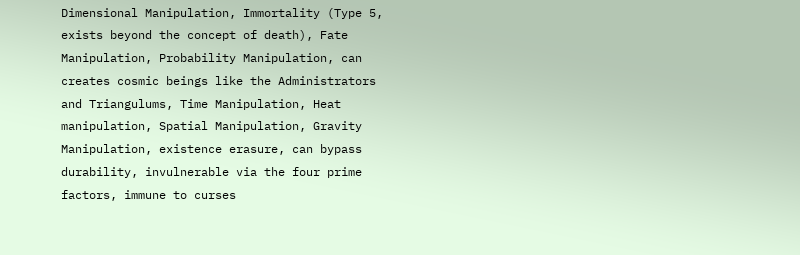Dimensional Manipulation, Immortality (Type 5, exists beyond the concept of death), Fate Manipulation, Probability Manipulation, can creates cosmic beings like the Administrators and Triangulums, Time Manipulation, Heat manipulation, Spatial Manipulation, Gravity Manipulation, existence erasure, can bypass durability, invulnerable via the four prime factors, immune to curses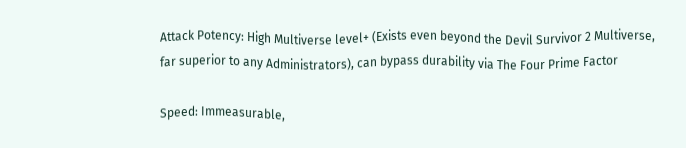Attack Potency: High Multiverse level+ (Exists even beyond the Devil Survivor 2 Multiverse, far superior to any Administrators), can bypass durability via The Four Prime Factor

Speed: Immeasurable,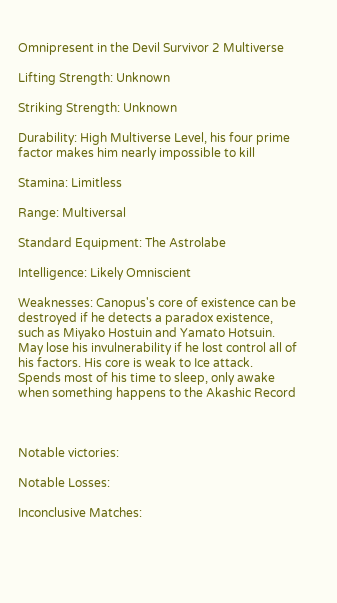Omnipresent in the Devil Survivor 2 Multiverse

Lifting Strength: Unknown

Striking Strength: Unknown

Durability: High Multiverse Level, his four prime factor makes him nearly impossible to kill

Stamina: Limitless

Range: Multiversal

Standard Equipment: The Astrolabe

Intelligence: Likely Omniscient

Weaknesses: Canopus's core of existence can be destroyed if he detects a paradox existence, such as Miyako Hostuin and Yamato Hotsuin. May lose his invulnerability if he lost control all of his factors. His core is weak to Ice attack. Spends most of his time to sleep, only awake when something happens to the Akashic Record



Notable victories:

Notable Losses:

Inconclusive Matches: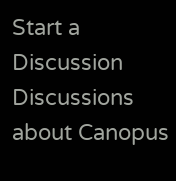Start a Discussion Discussions about Canopus